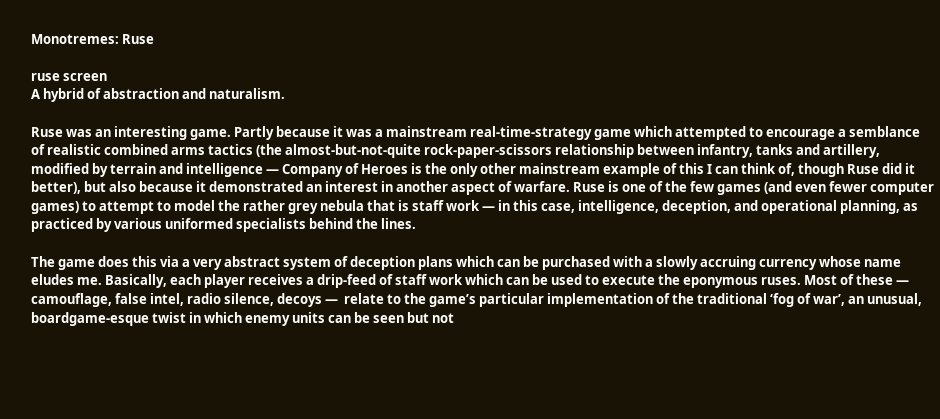Monotremes: Ruse

ruse screen
A hybrid of abstraction and naturalism.

Ruse was an interesting game. Partly because it was a mainstream real-time-strategy game which attempted to encourage a semblance of realistic combined arms tactics (the almost-but-not-quite rock-paper-scissors relationship between infantry, tanks and artillery, modified by terrain and intelligence — Company of Heroes is the only other mainstream example of this I can think of, though Ruse did it better), but also because it demonstrated an interest in another aspect of warfare. Ruse is one of the few games (and even fewer computer games) to attempt to model the rather grey nebula that is staff work — in this case, intelligence, deception, and operational planning, as practiced by various uniformed specialists behind the lines.

The game does this via a very abstract system of deception plans which can be purchased with a slowly accruing currency whose name eludes me. Basically, each player receives a drip-feed of staff work which can be used to execute the eponymous ruses. Most of these — camouflage, false intel, radio silence, decoys —  relate to the game’s particular implementation of the traditional ‘fog of war’, an unusual, boardgame-esque twist in which enemy units can be seen but not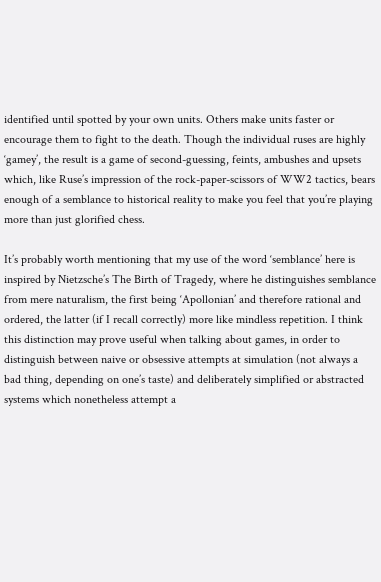identified until spotted by your own units. Others make units faster or encourage them to fight to the death. Though the individual ruses are highly ‘gamey’, the result is a game of second-guessing, feints, ambushes and upsets which, like Ruse’s impression of the rock-paper-scissors of WW2 tactics, bears enough of a semblance to historical reality to make you feel that you’re playing more than just glorified chess.

It’s probably worth mentioning that my use of the word ‘semblance’ here is inspired by Nietzsche’s The Birth of Tragedy, where he distinguishes semblance from mere naturalism, the first being ‘Apollonian’ and therefore rational and ordered, the latter (if I recall correctly) more like mindless repetition. I think this distinction may prove useful when talking about games, in order to distinguish between naive or obsessive attempts at simulation (not always a bad thing, depending on one’s taste) and deliberately simplified or abstracted systems which nonetheless attempt a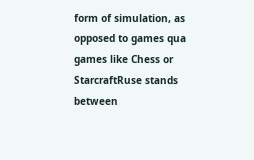form of simulation, as opposed to games qua games like Chess or StarcraftRuse stands between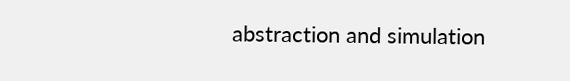abstraction and simulation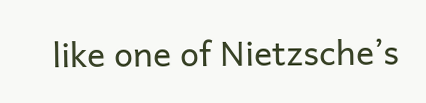like one of Nietzsche’s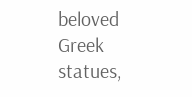beloved Greek statues,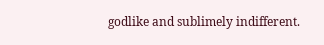godlike and sublimely indifferent.